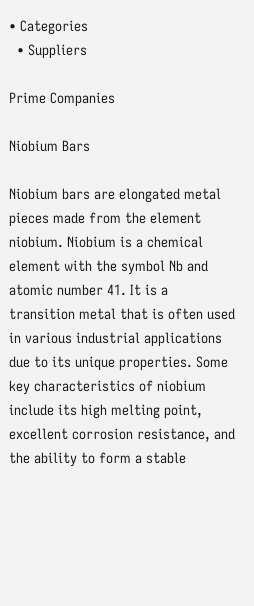• Categories
  • Suppliers

Prime Companies

Niobium Bars

Niobium bars are elongated metal pieces made from the element niobium. Niobium is a chemical element with the symbol Nb and atomic number 41. It is a transition metal that is often used in various industrial applications due to its unique properties. Some key characteristics of niobium include its high melting point, excellent corrosion resistance, and the ability to form a stable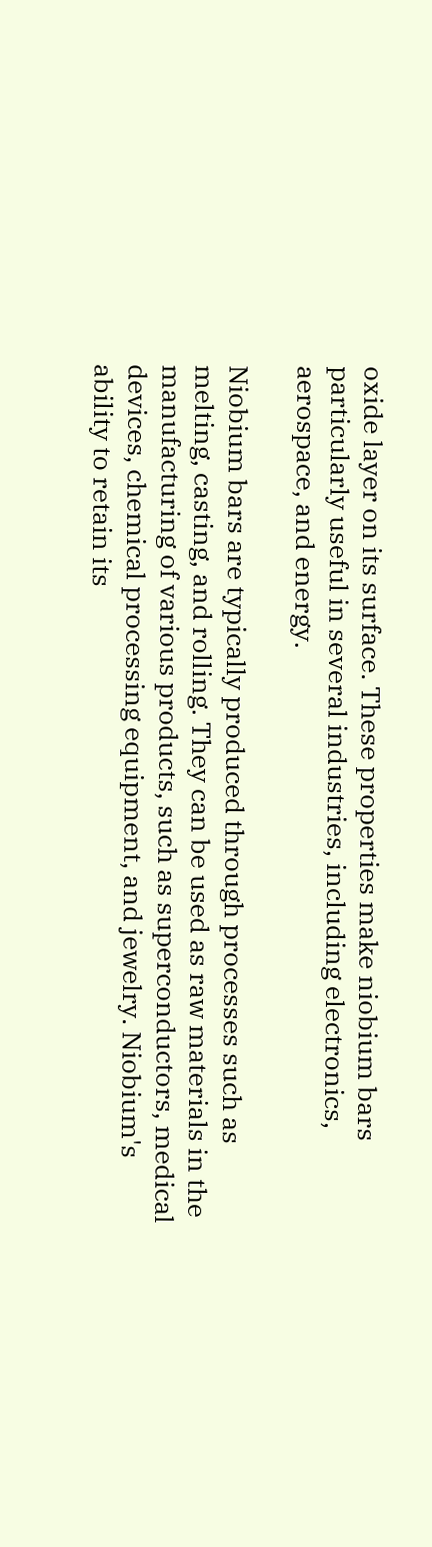oxide layer on its surface. These properties make niobium bars particularly useful in several industries, including electronics, aerospace, and energy.

Niobium bars are typically produced through processes such as melting, casting, and rolling. They can be used as raw materials in the manufacturing of various products, such as superconductors, medical devices, chemical processing equipment, and jewelry. Niobium's ability to retain its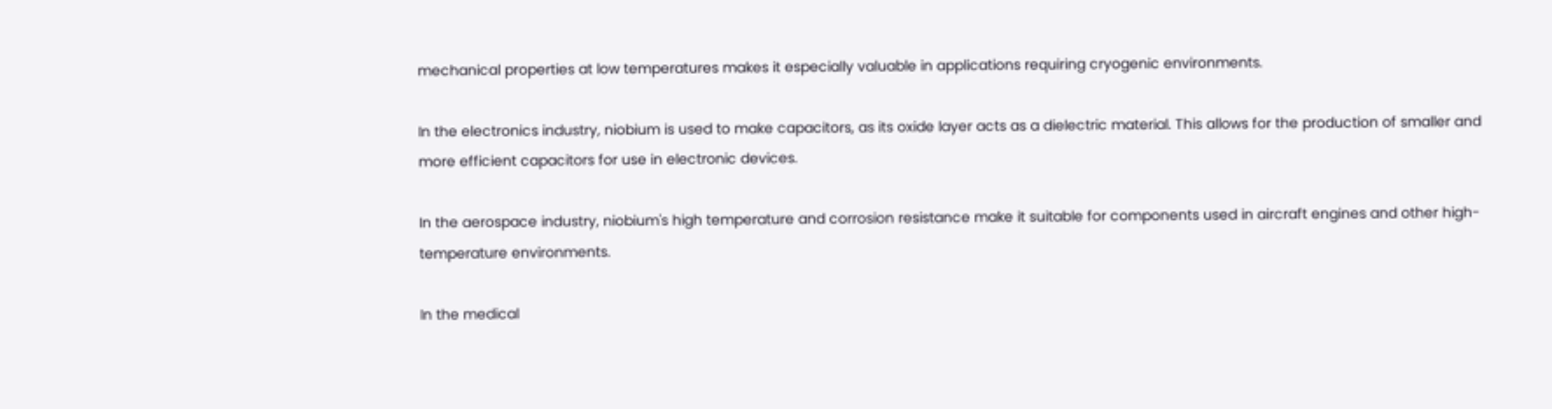mechanical properties at low temperatures makes it especially valuable in applications requiring cryogenic environments.

In the electronics industry, niobium is used to make capacitors, as its oxide layer acts as a dielectric material. This allows for the production of smaller and more efficient capacitors for use in electronic devices.

In the aerospace industry, niobium's high temperature and corrosion resistance make it suitable for components used in aircraft engines and other high-temperature environments.

In the medical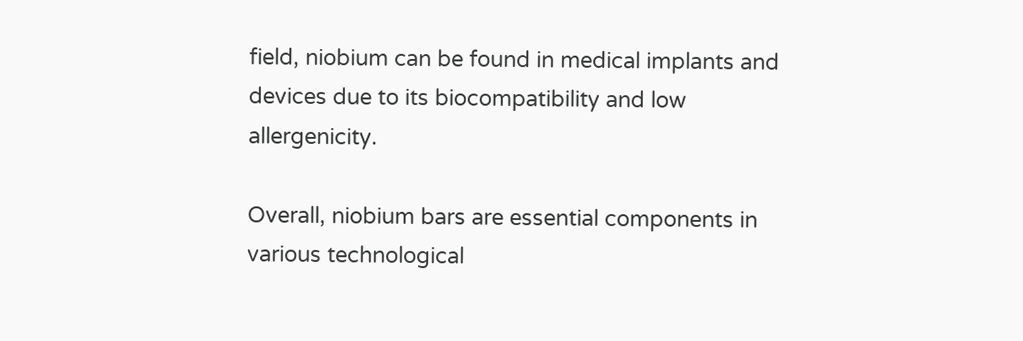field, niobium can be found in medical implants and devices due to its biocompatibility and low allergenicity.

Overall, niobium bars are essential components in various technological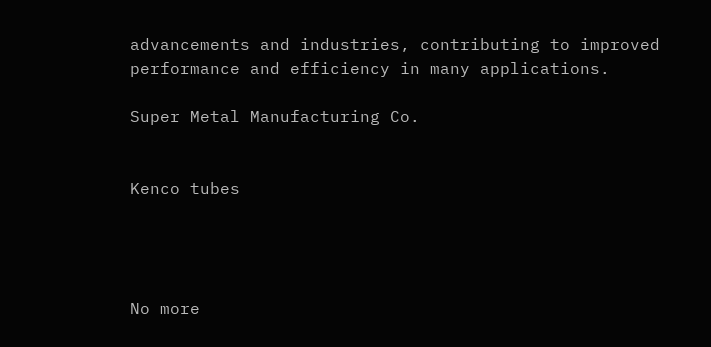advancements and industries, contributing to improved performance and efficiency in many applications.

Super Metal Manufacturing Co.


Kenco tubes




No more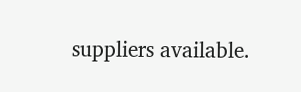suppliers available.